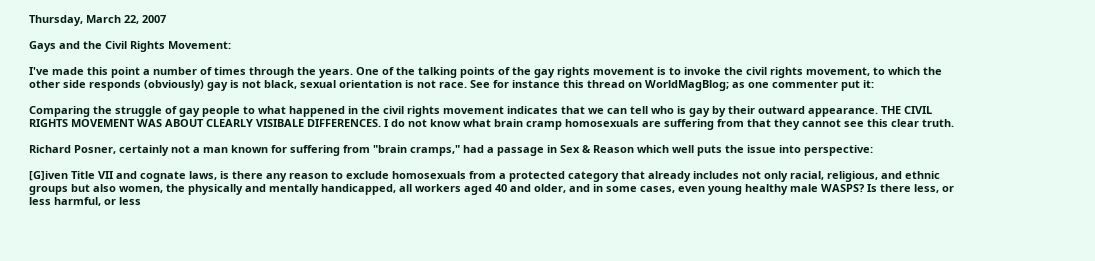Thursday, March 22, 2007

Gays and the Civil Rights Movement:

I've made this point a number of times through the years. One of the talking points of the gay rights movement is to invoke the civil rights movement, to which the other side responds (obviously) gay is not black, sexual orientation is not race. See for instance this thread on WorldMagBlog; as one commenter put it:

Comparing the struggle of gay people to what happened in the civil rights movement indicates that we can tell who is gay by their outward appearance. THE CIVIL RIGHTS MOVEMENT WAS ABOUT CLEARLY VISIBALE DIFFERENCES. I do not know what brain cramp homosexuals are suffering from that they cannot see this clear truth.

Richard Posner, certainly not a man known for suffering from "brain cramps," had a passage in Sex & Reason which well puts the issue into perspective:

[G]iven Title VII and cognate laws, is there any reason to exclude homosexuals from a protected category that already includes not only racial, religious, and ethnic groups but also women, the physically and mentally handicapped, all workers aged 40 and older, and in some cases, even young healthy male WASPS? Is there less, or less harmful, or less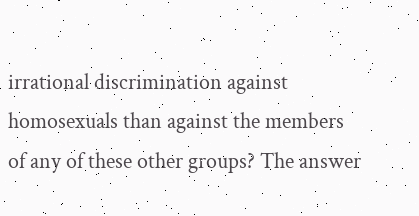irrational discrimination against homosexuals than against the members of any of these other groups? The answer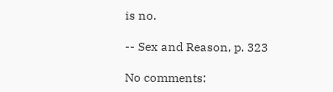is no.

-- Sex and Reason, p. 323

No comments: